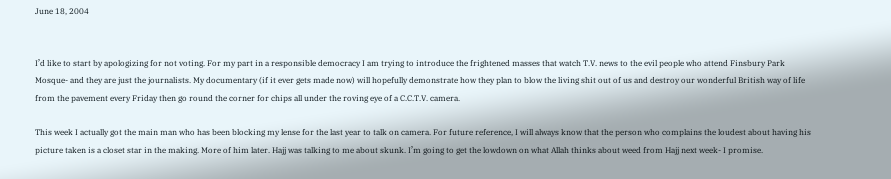June 18, 2004


I’d like to start by apologizing for not voting. For my part in a responsible democracy I am trying to introduce the frightened masses that watch T.V. news to the evil people who attend Finsbury Park Mosque- and they are just the journalists. My documentary (if it ever gets made now) will hopefully demonstrate how they plan to blow the living shit out of us and destroy our wonderful British way of life from the pavement every Friday then go round the corner for chips all under the roving eye of a C.C.T.V. camera.

This week I actually got the main man who has been blocking my lense for the last year to talk on camera. For future reference, I will always know that the person who complains the loudest about having his picture taken is a closet star in the making. More of him later. Hajj was talking to me about skunk. I’m going to get the lowdown on what Allah thinks about weed from Hajj next week- I promise.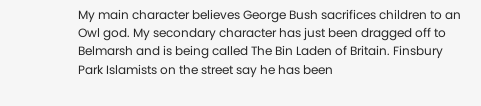My main character believes George Bush sacrifices children to an Owl god. My secondary character has just been dragged off to Belmarsh and is being called The Bin Laden of Britain. Finsbury Park Islamists on the street say he has been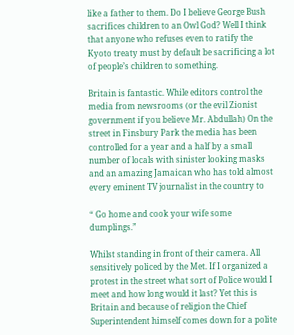like a father to them. Do I believe George Bush sacrifices children to an Owl God? Well I think that anyone who refuses even to ratify the Kyoto treaty must by default be sacrificing a lot of people’s children to something.

Britain is fantastic. While editors control the media from newsrooms (or the evil Zionist government if you believe Mr. Abdullah) On the street in Finsbury Park the media has been controlled for a year and a half by a small number of locals with sinister looking masks and an amazing Jamaican who has told almost every eminent TV journalist in the country to

“ Go home and cook your wife some dumplings.”

Whilst standing in front of their camera. All sensitively policed by the Met. If I organized a protest in the street what sort of Police would I meet and how long would it last? Yet this is Britain and because of religion the Chief Superintendent himself comes down for a polite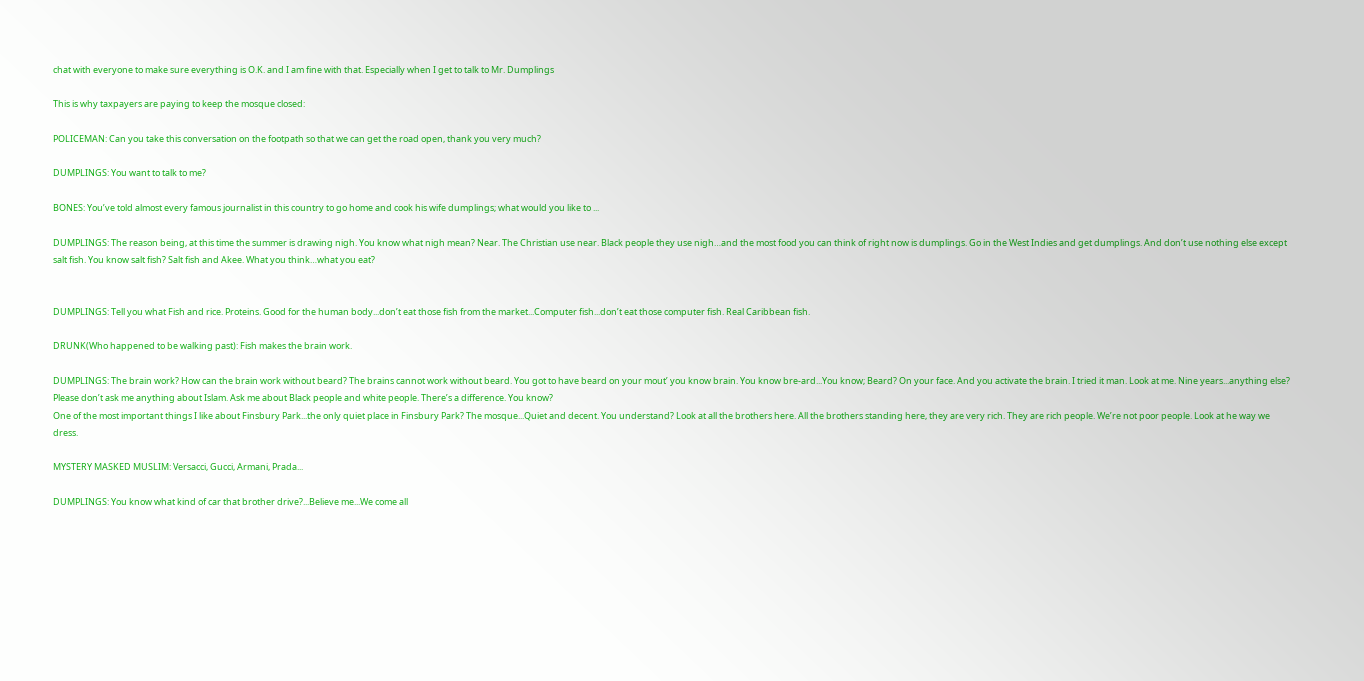chat with everyone to make sure everything is O.K. and I am fine with that. Especially when I get to talk to Mr. Dumplings

This is why taxpayers are paying to keep the mosque closed:

POLICEMAN: Can you take this conversation on the footpath so that we can get the road open, thank you very much?

DUMPLINGS: You want to talk to me?

BONES: You’ve told almost every famous journalist in this country to go home and cook his wife dumplings; what would you like to ...

DUMPLINGS: The reason being, at this time the summer is drawing nigh. You know what nigh mean? Near. The Christian use near. Black people they use nigh…and the most food you can think of right now is dumplings. Go in the West Indies and get dumplings. And don’t use nothing else except salt fish. You know salt fish? Salt fish and Akee. What you think…what you eat?


DUMPLINGS: Tell you what Fish and rice. Proteins. Good for the human body...don’t eat those fish from the market...Computer fish...don’t eat those computer fish. Real Caribbean fish.

DRUNK(Who happened to be walking past): Fish makes the brain work.

DUMPLINGS: The brain work? How can the brain work without beard? The brains cannot work without beard. You got to have beard on your mout’ you know brain. You know bre-ard...You know; Beard? On your face. And you activate the brain. I tried it man. Look at me. Nine years...anything else? Please don’t ask me anything about Islam. Ask me about Black people and white people. There’s a difference. You know?
One of the most important things I like about Finsbury Park...the only quiet place in Finsbury Park? The mosque...Quiet and decent. You understand? Look at all the brothers here. All the brothers standing here, they are very rich. They are rich people. We’re not poor people. Look at he way we dress.

MYSTERY MASKED MUSLIM: Versacci, Gucci, Armani, Prada...

DUMPLINGS: You know what kind of car that brother drive?...Believe me...We come all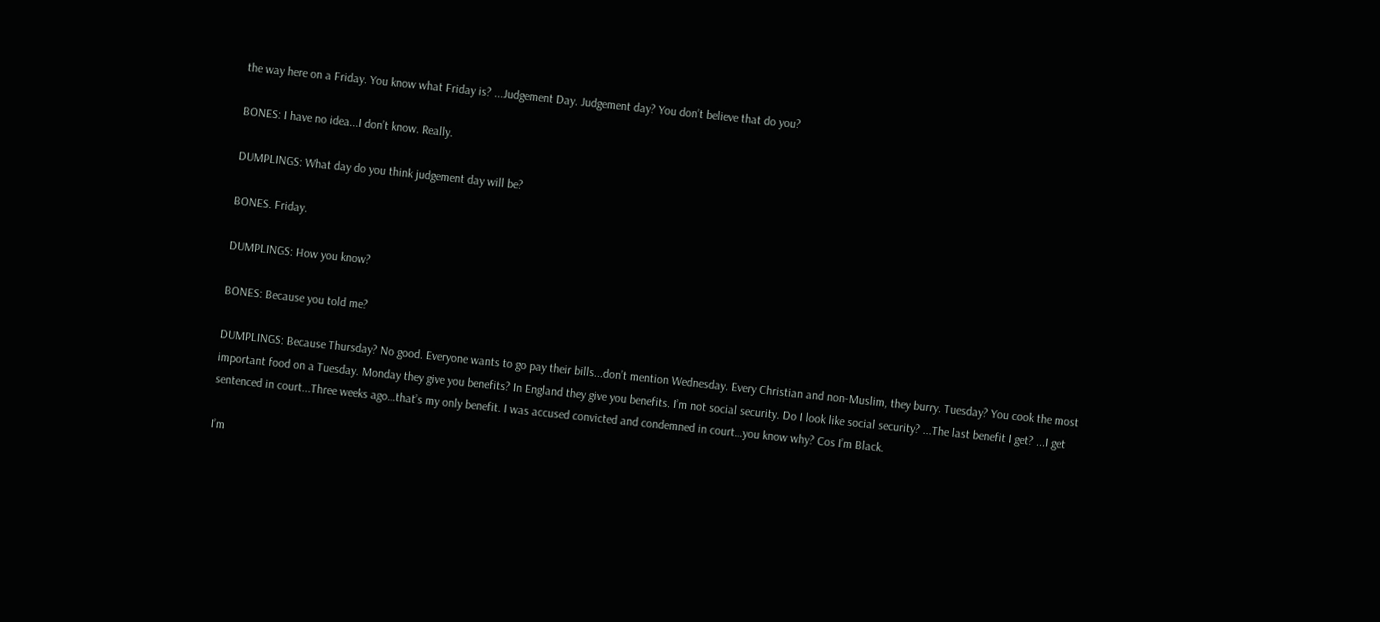the way here on a Friday. You know what Friday is? ...Judgement Day. Judgement day? You don’t believe that do you?

BONES: I have no idea...I don’t know. Really.

DUMPLINGS: What day do you think judgement day will be?

BONES. Friday.

DUMPLINGS: How you know?

BONES: Because you told me?

DUMPLINGS: Because Thursday? No good. Everyone wants to go pay their bills...don’t mention Wednesday. Every Christian and non-Muslim, they burry. Tuesday? You cook the most important food on a Tuesday. Monday they give you benefits? In England they give you benefits. I’m not social security. Do I look like social security? ...The last benefit I get? ...I get sentenced in court...Three weeks ago…that’s my only benefit. I was accused convicted and condemned in court…you know why? Cos I’m Black.

I’m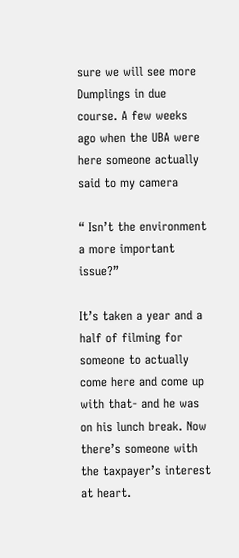sure we will see more Dumplings in due course. A few weeks ago when the UBA were here someone actually said to my camera

“ Isn’t the environment a more important issue?”

It’s taken a year and a half of filming for someone to actually come here and come up with that- and he was on his lunch break. Now there’s someone with the taxpayer’s interest at heart.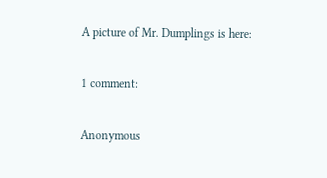A picture of Mr. Dumplings is here:

1 comment:

Anonymous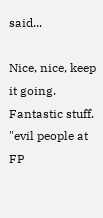said...

Nice, nice, keep it going. Fantastic stuff. "evil people at FP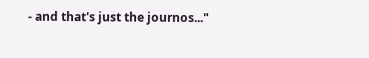- and that's just the journos..."